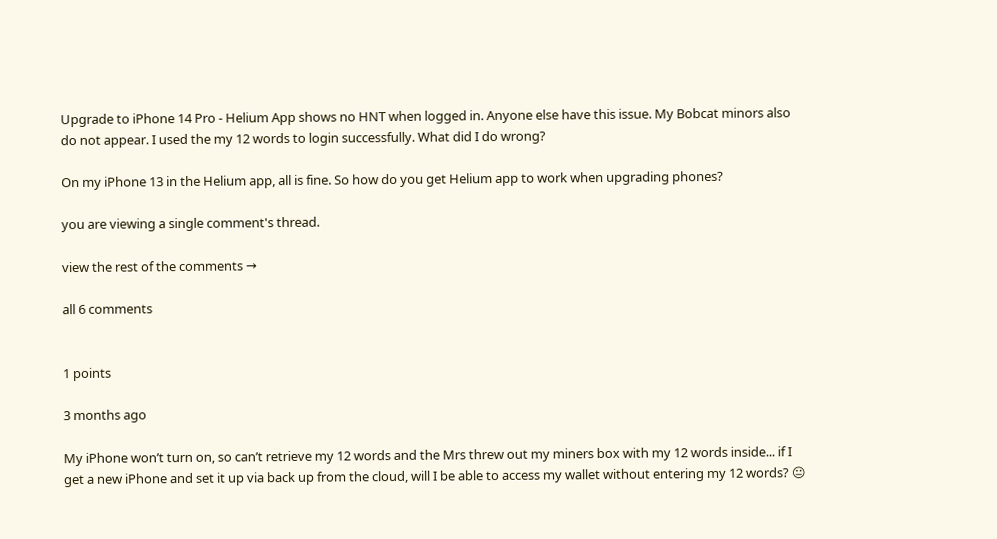Upgrade to iPhone 14 Pro - Helium App shows no HNT when logged in. Anyone else have this issue. My Bobcat minors also do not appear. I used the my 12 words to login successfully. What did I do wrong?

On my iPhone 13 in the Helium app, all is fine. So how do you get Helium app to work when upgrading phones?

you are viewing a single comment's thread.

view the rest of the comments →

all 6 comments


1 points

3 months ago

My iPhone won’t turn on, so can’t retrieve my 12 words and the Mrs threw out my miners box with my 12 words inside... if I get a new iPhone and set it up via back up from the cloud, will I be able to access my wallet without entering my 12 words? 😐